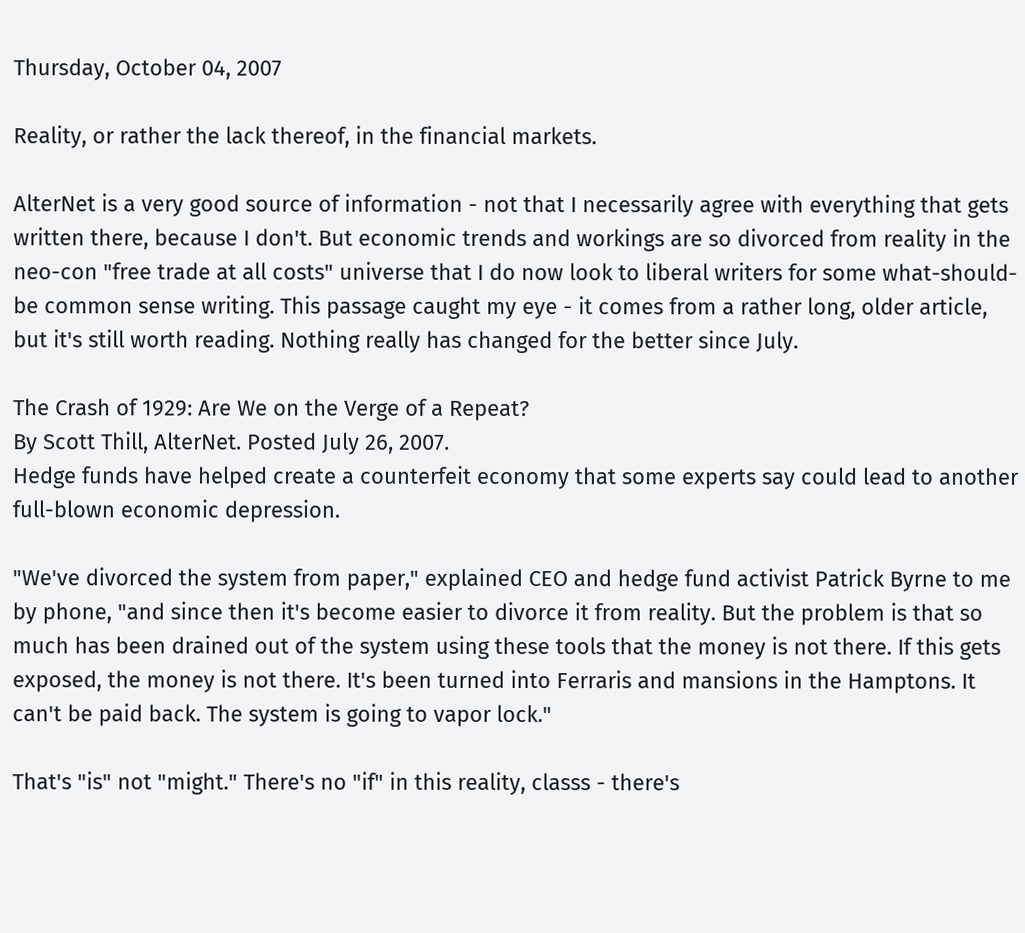Thursday, October 04, 2007

Reality, or rather the lack thereof, in the financial markets.

AlterNet is a very good source of information - not that I necessarily agree with everything that gets written there, because I don't. But economic trends and workings are so divorced from reality in the neo-con "free trade at all costs" universe that I do now look to liberal writers for some what-should-be common sense writing. This passage caught my eye - it comes from a rather long, older article, but it's still worth reading. Nothing really has changed for the better since July.

The Crash of 1929: Are We on the Verge of a Repeat?
By Scott Thill, AlterNet. Posted July 26, 2007.
Hedge funds have helped create a counterfeit economy that some experts say could lead to another full-blown economic depression.

"We've divorced the system from paper," explained CEO and hedge fund activist Patrick Byrne to me by phone, "and since then it's become easier to divorce it from reality. But the problem is that so much has been drained out of the system using these tools that the money is not there. If this gets exposed, the money is not there. It's been turned into Ferraris and mansions in the Hamptons. It can't be paid back. The system is going to vapor lock."

That's "is" not "might." There's no "if" in this reality, classs - there's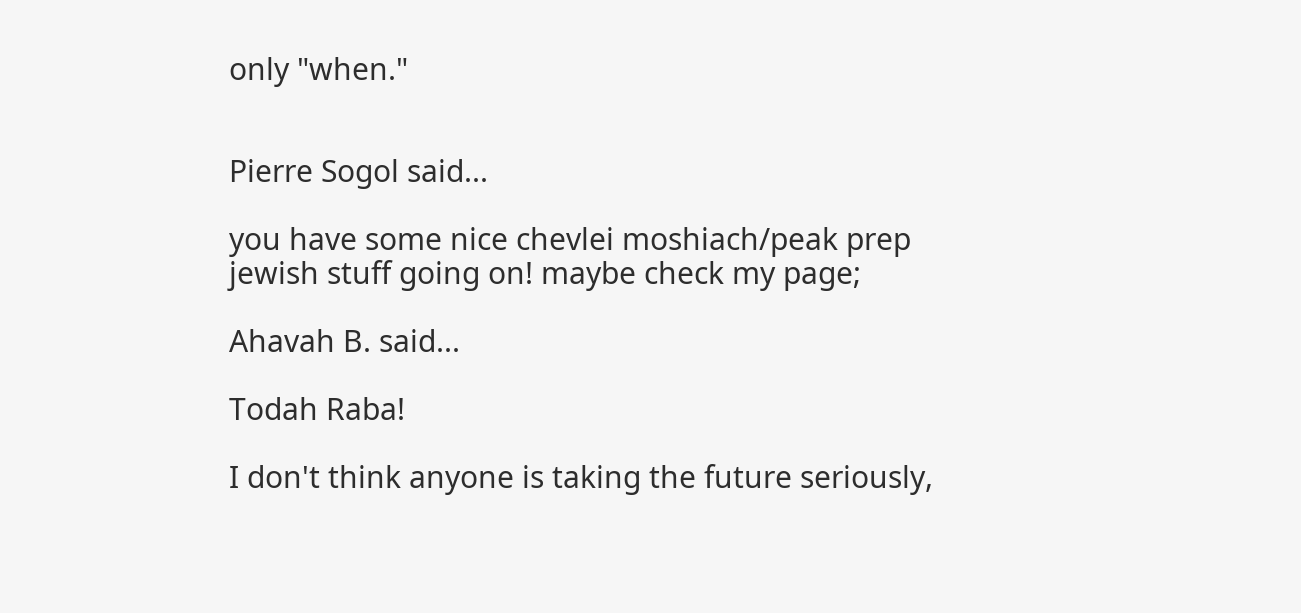only "when."


Pierre Sogol said...

you have some nice chevlei moshiach/peak prep jewish stuff going on! maybe check my page;

Ahavah B. said...

Todah Raba!

I don't think anyone is taking the future seriously,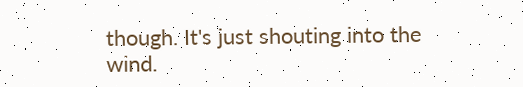though. It's just shouting into the wind.